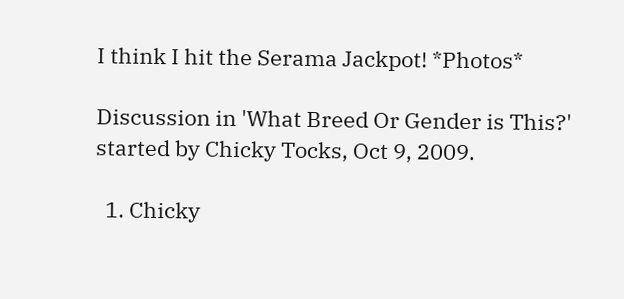I think I hit the Serama Jackpot! *Photos*

Discussion in 'What Breed Or Gender is This?' started by Chicky Tocks, Oct 9, 2009.

  1. Chicky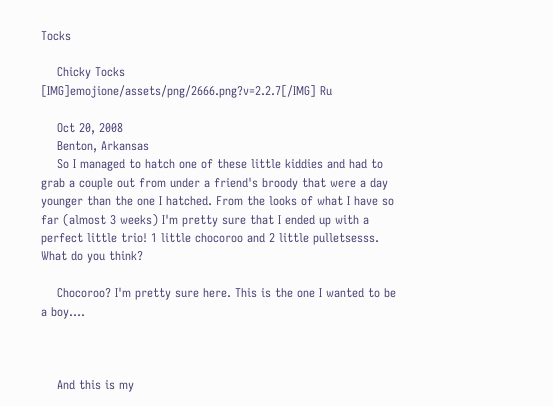Tocks

    Chicky Tocks [IMG]emojione/assets/png/2666.png?v=2.2.7[/IMG] Ru

    Oct 20, 2008
    Benton, Arkansas
    So I managed to hatch one of these little kiddies and had to grab a couple out from under a friend's broody that were a day younger than the one I hatched. From the looks of what I have so far (almost 3 weeks) I'm pretty sure that I ended up with a perfect little trio! 1 little chocoroo and 2 little pulletsesss. What do you think?

    Chocoroo? I'm pretty sure here. This is the one I wanted to be a boy....



    And this is my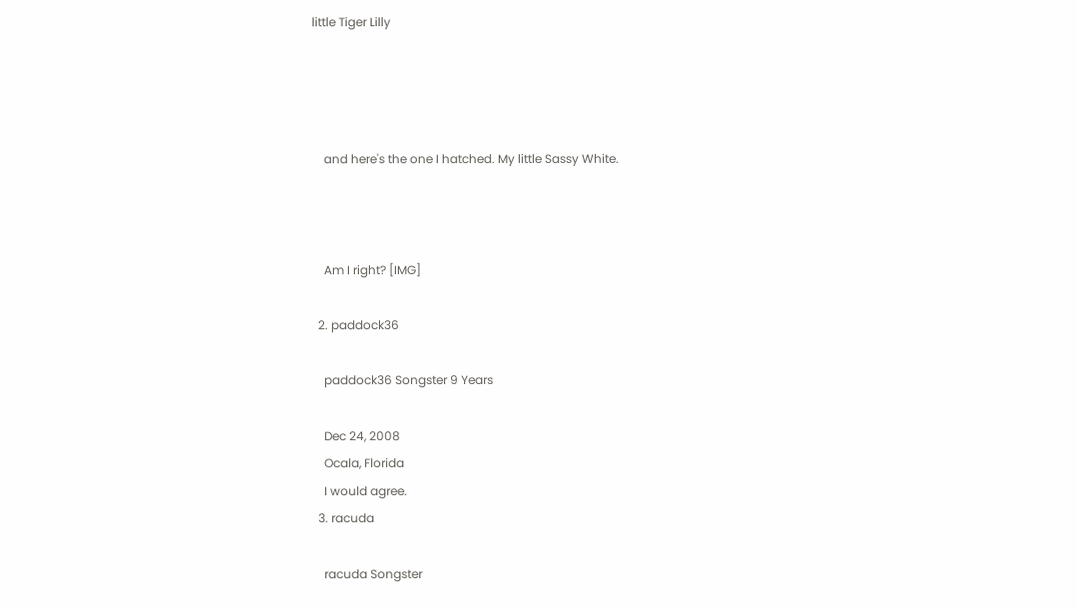little Tiger Lilly




    and here's the one I hatched. My little Sassy White.



    Am I right? [IMG]

  2. paddock36

    paddock36 Songster 9 Years

    Dec 24, 2008
    Ocala, Florida
    I would agree.
  3. racuda

    racuda Songster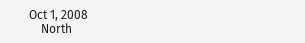Oct 1, 2008
    North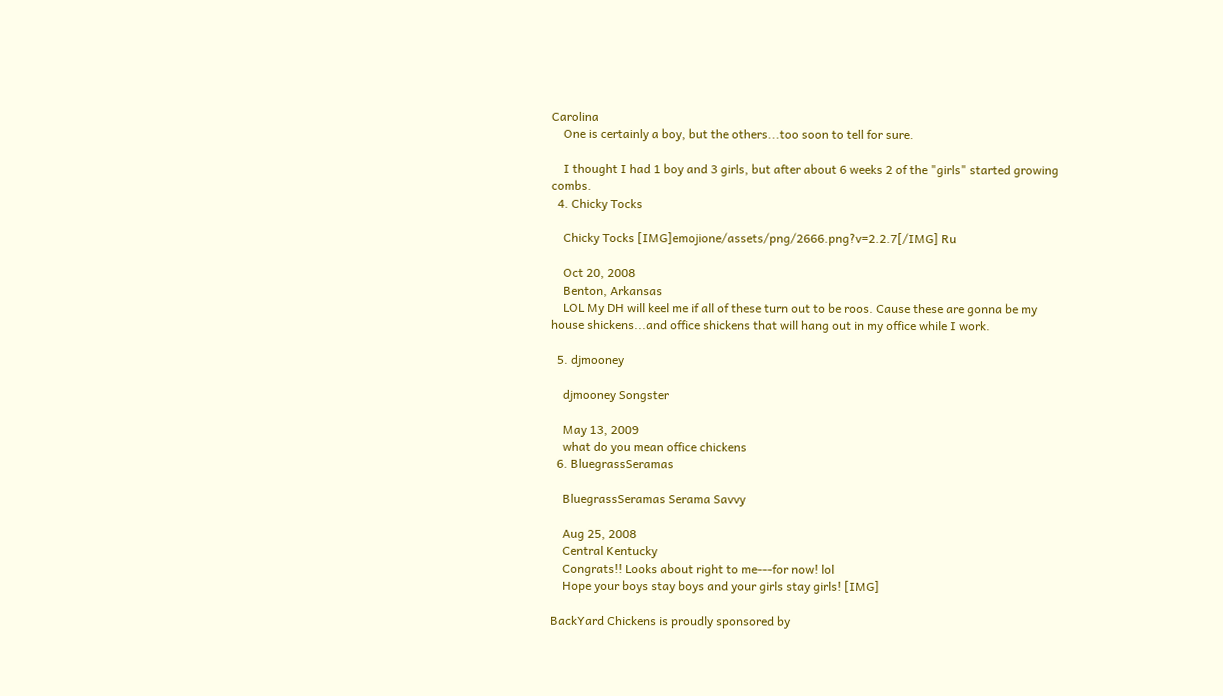Carolina
    One is certainly a boy, but the others...too soon to tell for sure.

    I thought I had 1 boy and 3 girls, but after about 6 weeks 2 of the "girls" started growing combs.
  4. Chicky Tocks

    Chicky Tocks [IMG]emojione/assets/png/2666.png?v=2.2.7[/IMG] Ru

    Oct 20, 2008
    Benton, Arkansas
    LOL My DH will keel me if all of these turn out to be roos. Cause these are gonna be my house shickens...and office shickens that will hang out in my office while I work.

  5. djmooney

    djmooney Songster

    May 13, 2009
    what do you mean office chickens
  6. BluegrassSeramas

    BluegrassSeramas Serama Savvy

    Aug 25, 2008
    Central Kentucky
    Congrats!! Looks about right to me---for now! lol
    Hope your boys stay boys and your girls stay girls! [IMG]

BackYard Chickens is proudly sponsored by